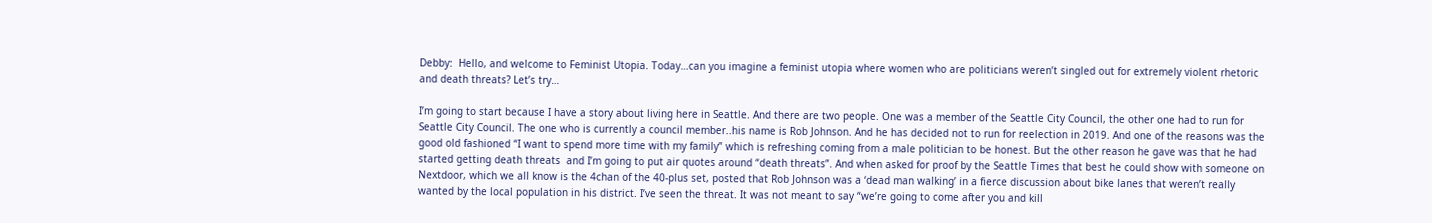Debby:  Hello, and welcome to Feminist Utopia. Today…can you imagine a feminist utopia where women who are politicians weren’t singled out for extremely violent rhetoric and death threats? Let’s try…

I’m going to start because I have a story about living here in Seattle. And there are two people. One was a member of the Seattle City Council, the other one had to run for Seattle City Council. The one who is currently a council member..his name is Rob Johnson. And he has decided not to run for reelection in 2019. And one of the reasons was the good old fashioned “I want to spend more time with my family” which is refreshing coming from a male politician to be honest. But the other reason he gave was that he had started getting death threats  and I’m going to put air quotes around “death threats”. And when asked for proof by the Seattle Times that best he could show with someone on Nextdoor, which we all know is the 4chan of the 40-plus set, posted that Rob Johnson was a ‘dead man walking’ in a fierce discussion about bike lanes that weren’t really wanted by the local population in his district. I’ve seen the threat. It was not meant to say “we’re going to come after you and kill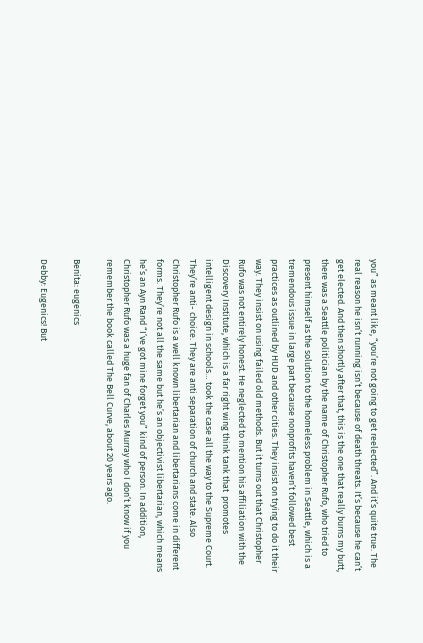you” as meant like, “you’re not going to get reelected”. And it’s quite true. The real reason he isn’t running isn’t because of death threats. It’s because he can’t get elected. And then shortly after that, this is the one that really burns my butt, there was a Seattle politician by the name of Christopher Rufo, who tried to present himself as the solution to the homeless problem in Seattle, which is a tremendous issue in large part because nonprofits haven’t followed best practices as outlined by HUD and other cities. They insist on trying to do it their way. They insist on using failed old methods. But it turns out that Christopher Rufo was not entirely honest. He neglected to mention his affiliation with the Discovery Institute, which is a far right wing think tank that  promotes intelligent design in schools… took the case all the way to the Supreme Court. They’re anti- choice. They are anti separation of church and state. Also Christopher Rufo is a well known libertarian and libertarians come in different forms. They’re not all the same but he’s an objectivist libertarian, which means he’s an Ayn Rand “I’ve got mine forget you” kind of person. In addition, Christopher Rufo was a huge fan of Charles Murray who I don’t know if you remember the book called The Bell Curve, about 20 years ago.

Benita: eugenics

Debby: Eugenics! But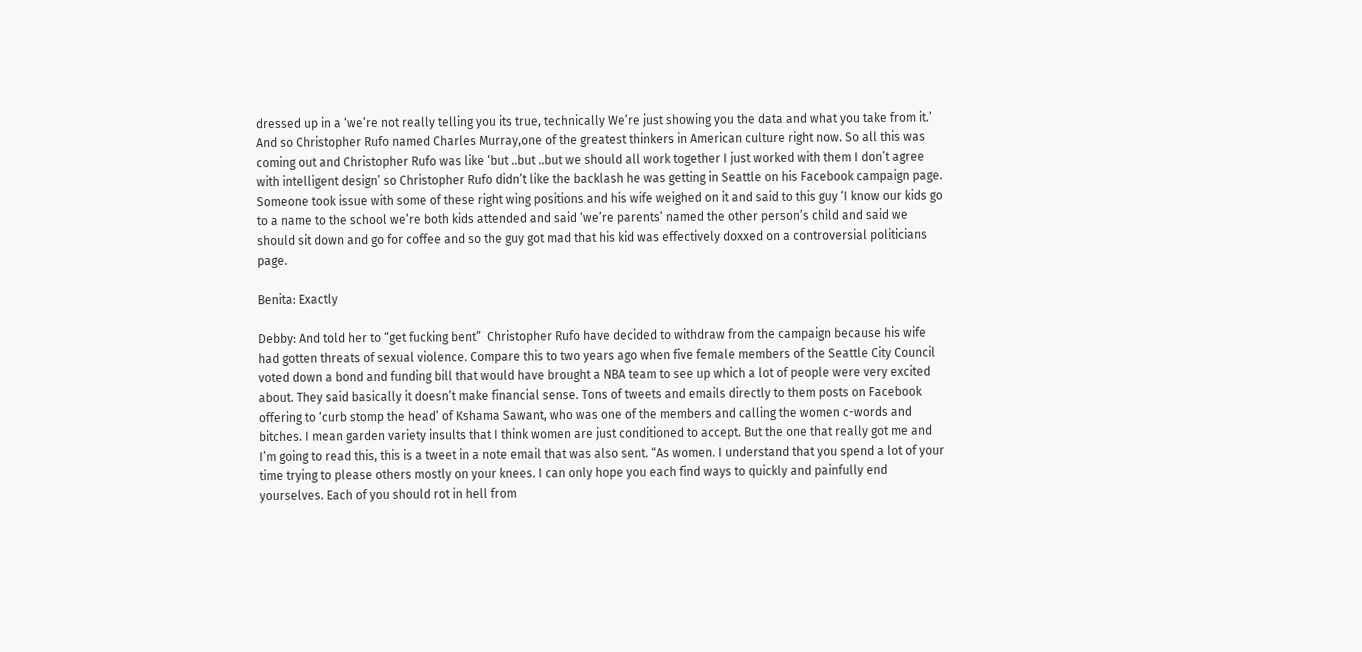dressed up in a ‘we’re not really telling you its true, technically We’re just showing you the data and what you take from it.’ And so Christopher Rufo named Charles Murray,one of the greatest thinkers in American culture right now. So all this was coming out and Christopher Rufo was like ‘but ..but ..but we should all work together I just worked with them I don’t agree with intelligent design’ so Christopher Rufo didn’t like the backlash he was getting in Seattle on his Facebook campaign page. Someone took issue with some of these right wing positions and his wife weighed on it and said to this guy ‘I know our kids go to a name to the school we’re both kids attended and said ‘we’re parents’ named the other person’s child and said we should sit down and go for coffee and so the guy got mad that his kid was effectively doxxed on a controversial politicians page.

Benita: Exactly

Debby: And told her to “get fucking bent”  Christopher Rufo have decided to withdraw from the campaign because his wife had gotten threats of sexual violence. Compare this to two years ago when five female members of the Seattle City Council voted down a bond and funding bill that would have brought a NBA team to see up which a lot of people were very excited about. They said basically it doesn’t make financial sense. Tons of tweets and emails directly to them posts on Facebook offering to ‘curb stomp the head’ of Kshama Sawant, who was one of the members and calling the women c-words and bitches. I mean garden variety insults that I think women are just conditioned to accept. But the one that really got me and I’m going to read this, this is a tweet in a note email that was also sent. “As women. I understand that you spend a lot of your time trying to please others mostly on your knees. I can only hope you each find ways to quickly and painfully end yourselves. Each of you should rot in hell from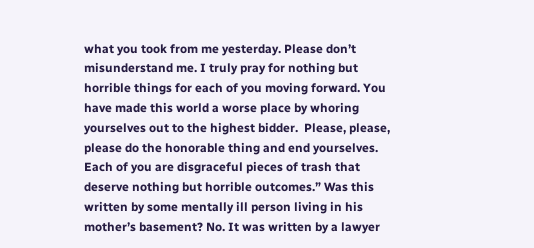what you took from me yesterday. Please don’t misunderstand me. I truly pray for nothing but horrible things for each of you moving forward. You have made this world a worse place by whoring yourselves out to the highest bidder.  Please, please, please do the honorable thing and end yourselves. Each of you are disgraceful pieces of trash that deserve nothing but horrible outcomes.” Was this written by some mentally ill person living in his mother’s basement? No. It was written by a lawyer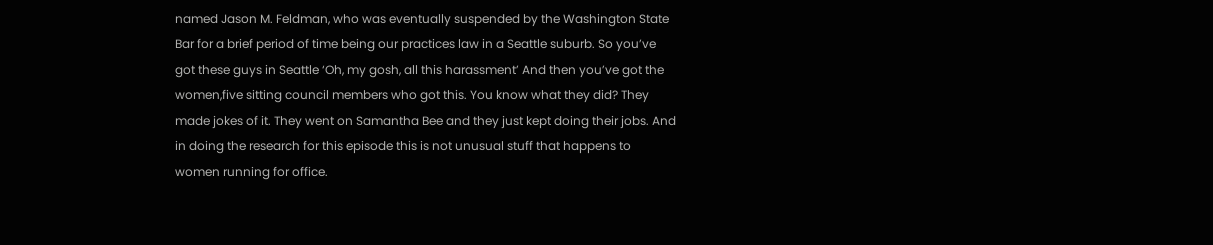named Jason M. Feldman, who was eventually suspended by the Washington State Bar for a brief period of time being our practices law in a Seattle suburb. So you’ve got these guys in Seattle ‘Oh, my gosh, all this harassment’ And then you’ve got the women,five sitting council members who got this. You know what they did? They made jokes of it. They went on Samantha Bee and they just kept doing their jobs. And in doing the research for this episode this is not unusual stuff that happens to women running for office.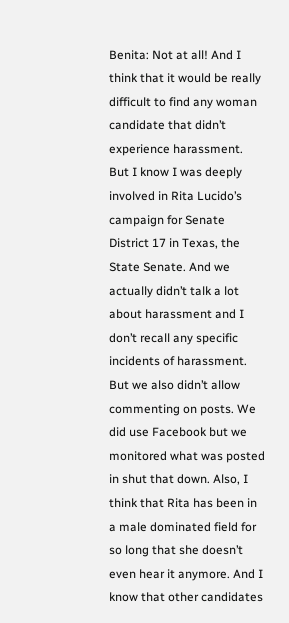Benita: Not at all! And I think that it would be really difficult to find any woman candidate that didn’t experience harassment.  But I know I was deeply involved in Rita Lucido’s campaign for Senate District 17 in Texas, the State Senate. And we actually didn’t talk a lot about harassment and I don’t recall any specific incidents of harassment. But we also didn’t allow commenting on posts. We did use Facebook but we monitored what was posted in shut that down. Also, I think that Rita has been in a male dominated field for so long that she doesn’t even hear it anymore. And I know that other candidates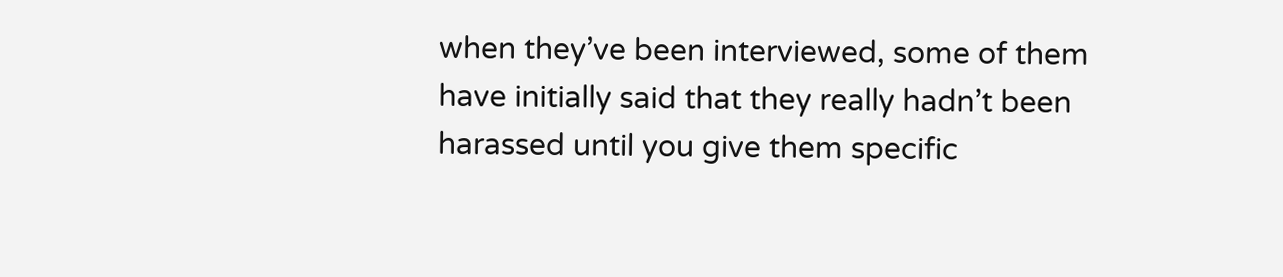when they’ve been interviewed, some of them have initially said that they really hadn’t been harassed until you give them specific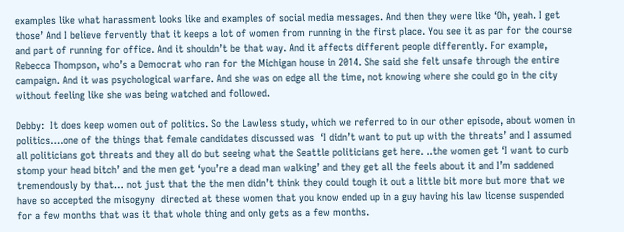examples like what harassment looks like and examples of social media messages. And then they were like ‘Oh, yeah. I get those’ And I believe fervently that it keeps a lot of women from running in the first place. You see it as par for the course and part of running for office. And it shouldn’t be that way. And it affects different people differently. For example, Rebecca Thompson, who’s a Democrat who ran for the Michigan house in 2014. She said she felt unsafe through the entire campaign. And it was psychological warfare. And she was on edge all the time, not knowing where she could go in the city without feeling like she was being watched and followed.

Debby:  It does keep women out of politics. So the Lawless study, which we referred to in our other episode, about women in politics….one of the things that female candidates discussed was  ‘I didn’t want to put up with the threats’ and I assumed all politicians got threats and they all do but seeing what the Seattle politicians get here. ..the women get ‘I want to curb stomp your head bitch’ and the men get ‘you’re a dead man walking’ and they get all the feels about it and I’m saddened tremendously by that… not just that the the men didn’t think they could tough it out a little bit more but more that we have so accepted the misogyny  directed at these women that you know ended up in a guy having his law license suspended for a few months that was it that whole thing and only gets as a few months.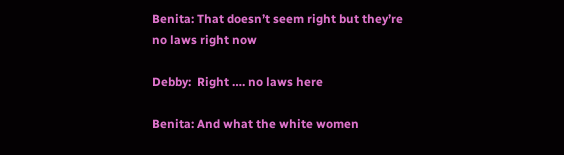Benita: That doesn’t seem right but they’re no laws right now

Debby:  Right …. no laws here

Benita: And what the white women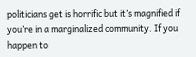politicians get is horrific but it’s magnified if you’re in a marginalized community. If you happen to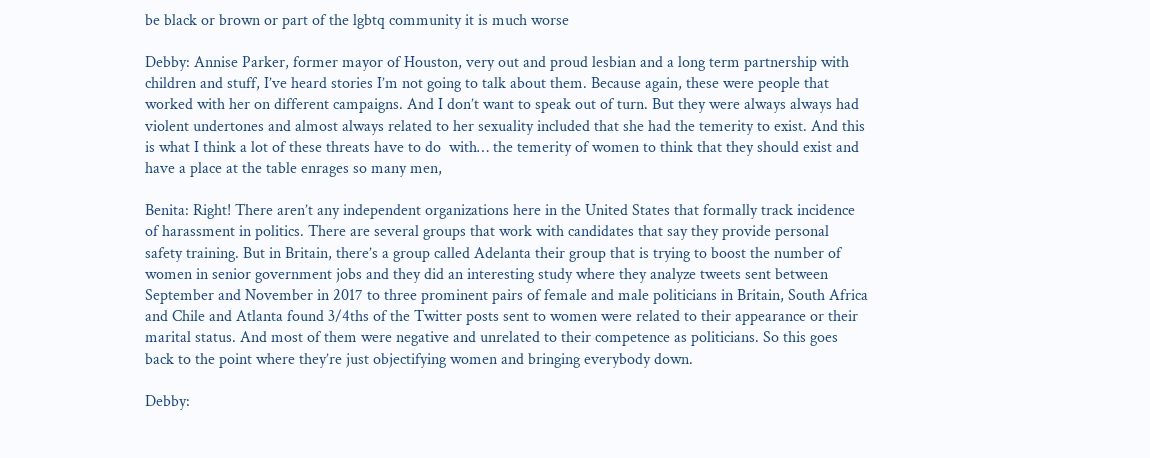be black or brown or part of the lgbtq community it is much worse

Debby: Annise Parker, former mayor of Houston, very out and proud lesbian and a long term partnership with children and stuff, I’ve heard stories I’m not going to talk about them. Because again, these were people that worked with her on different campaigns. And I don’t want to speak out of turn. But they were always always had violent undertones and almost always related to her sexuality included that she had the temerity to exist. And this is what I think a lot of these threats have to do  with… the temerity of women to think that they should exist and have a place at the table enrages so many men,

Benita: Right! There aren’t any independent organizations here in the United States that formally track incidence of harassment in politics. There are several groups that work with candidates that say they provide personal safety training. But in Britain, there’s a group called Adelanta their group that is trying to boost the number of women in senior government jobs and they did an interesting study where they analyze tweets sent between September and November in 2017 to three prominent pairs of female and male politicians in Britain, South Africa and Chile and Atlanta found 3/4ths of the Twitter posts sent to women were related to their appearance or their marital status. And most of them were negative and unrelated to their competence as politicians. So this goes back to the point where they’re just objectifying women and bringing everybody down.

Debby: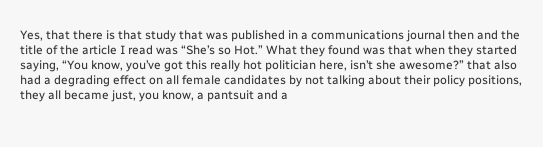Yes, that there is that study that was published in a communications journal then and the title of the article I read was “She’s so Hot.” What they found was that when they started saying, “You know, you’ve got this really hot politician here, isn’t she awesome?” that also had a degrading effect on all female candidates by not talking about their policy positions, they all became just, you know, a pantsuit and a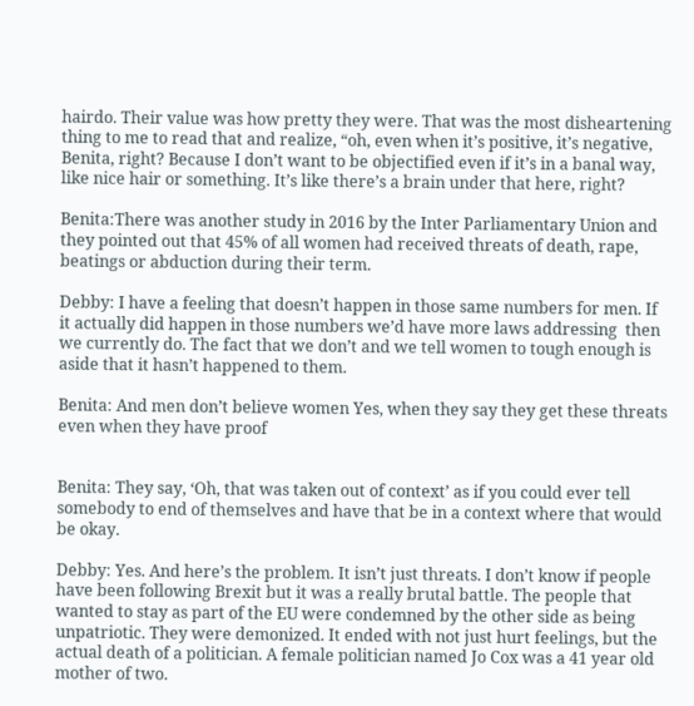hairdo. Their value was how pretty they were. That was the most disheartening thing to me to read that and realize, “oh, even when it’s positive, it’s negative, Benita, right? Because I don’t want to be objectified even if it’s in a banal way, like nice hair or something. It’s like there’s a brain under that here, right?

Benita:There was another study in 2016 by the Inter Parliamentary Union and they pointed out that 45% of all women had received threats of death, rape, beatings or abduction during their term.

Debby: I have a feeling that doesn’t happen in those same numbers for men. If it actually did happen in those numbers we’d have more laws addressing  then we currently do. The fact that we don’t and we tell women to tough enough is aside that it hasn’t happened to them.

Benita: And men don’t believe women Yes, when they say they get these threats even when they have proof


Benita: They say, ‘Oh, that was taken out of context’ as if you could ever tell somebody to end of themselves and have that be in a context where that would be okay.

Debby: Yes. And here’s the problem. It isn’t just threats. I don’t know if people have been following Brexit but it was a really brutal battle. The people that wanted to stay as part of the EU were condemned by the other side as being unpatriotic. They were demonized. It ended with not just hurt feelings, but the actual death of a politician. A female politician named Jo Cox was a 41 year old mother of two.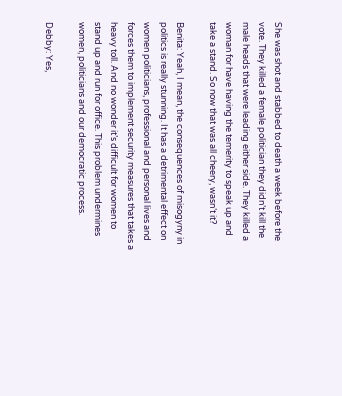She was shot and stabbed to death a week before the vote. They killed a female politician they didn’t kill the male heads that were leading either side. They killed a woman for have having the temerity to speak up and take a stand. So now that was all cheery, wasn’t it?

Benita: Yeah, I mean, the consequences of misogyny in politics is really stunning. It has a detrimental effect on women politicians, professional and personal lives and forces them to implement security measures that takes a heavy toll. And no wonder it’s difficult for women to stand up and run for office. This problem undermines women, politicians and our democratic process.

Debby: Yes,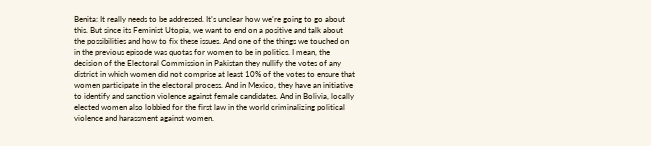Benita: It really needs to be addressed. It’s unclear how we’re going to go about this. But since its Feminist Utopia, we want to end on a positive and talk about the possibilities and how to fix these issues. And one of the things we touched on in the previous episode was quotas for women to be in politics. I mean, the decision of the Electoral Commission in Pakistan they nullify the votes of any district in which women did not comprise at least 10% of the votes to ensure that women participate in the electoral process. And in Mexico, they have an initiative to identify and sanction violence against female candidates. And in Bolivia, locally elected women also lobbied for the first law in the world criminalizing political violence and harassment against women.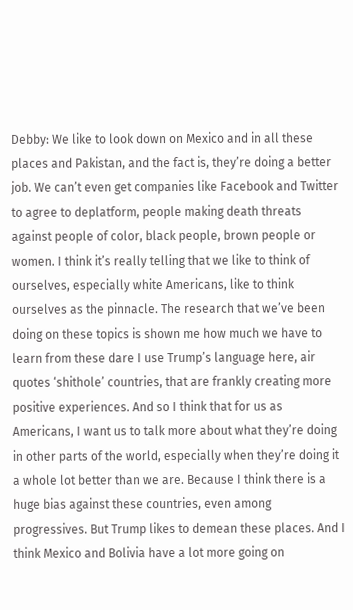Debby: We like to look down on Mexico and in all these places and Pakistan, and the fact is, they’re doing a better job. We can’t even get companies like Facebook and Twitter to agree to deplatform, people making death threats against people of color, black people, brown people or women. I think it’s really telling that we like to think of ourselves, especially white Americans, like to think ourselves as the pinnacle. The research that we’ve been doing on these topics is shown me how much we have to learn from these dare I use Trump’s language here, air quotes ‘shithole’ countries, that are frankly creating more positive experiences. And so I think that for us as Americans, I want us to talk more about what they’re doing in other parts of the world, especially when they’re doing it a whole lot better than we are. Because I think there is a huge bias against these countries, even among progressives. But Trump likes to demean these places. And I think Mexico and Bolivia have a lot more going on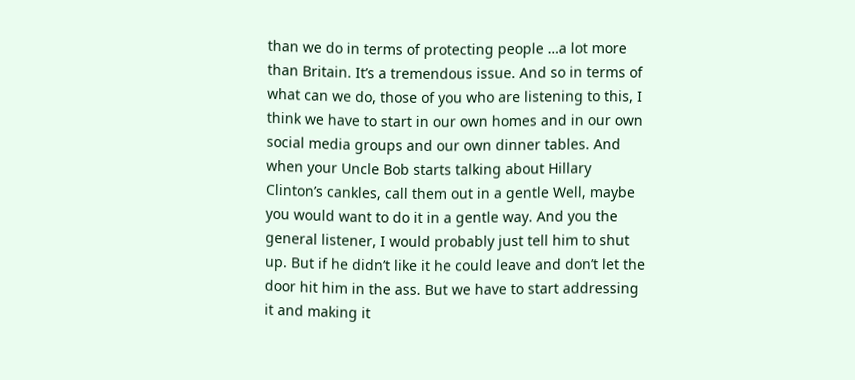than we do in terms of protecting people …a lot more than Britain. It’s a tremendous issue. And so in terms of what can we do, those of you who are listening to this, I think we have to start in our own homes and in our own social media groups and our own dinner tables. And when your Uncle Bob starts talking about Hillary Clinton’s cankles, call them out in a gentle Well, maybe you would want to do it in a gentle way. And you the general listener, I would probably just tell him to shut up. But if he didn’t like it he could leave and don’t let the door hit him in the ass. But we have to start addressing it and making it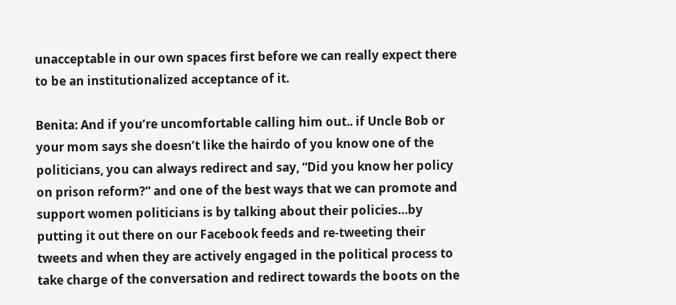unacceptable in our own spaces first before we can really expect there to be an institutionalized acceptance of it.

Benita: And if you’re uncomfortable calling him out.. if Uncle Bob or your mom says she doesn’t like the hairdo of you know one of the politicians, you can always redirect and say, “Did you know her policy on prison reform?” and one of the best ways that we can promote and support women politicians is by talking about their policies…by putting it out there on our Facebook feeds and re-tweeting their tweets and when they are actively engaged in the political process to take charge of the conversation and redirect towards the boots on the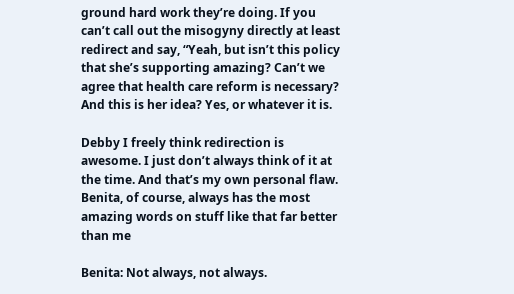ground hard work they’re doing. If you can’t call out the misogyny directly at least redirect and say, “Yeah, but isn’t this policy that she’s supporting amazing? Can’t we agree that health care reform is necessary? And this is her idea? Yes, or whatever it is.

Debby I freely think redirection is awesome. I just don’t always think of it at the time. And that’s my own personal flaw. Benita, of course, always has the most amazing words on stuff like that far better than me

Benita: Not always, not always.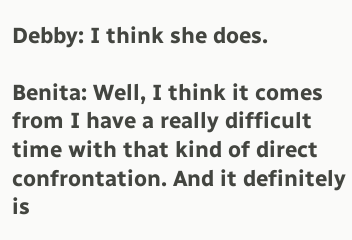Debby: I think she does.

Benita: Well, I think it comes from I have a really difficult time with that kind of direct confrontation. And it definitely is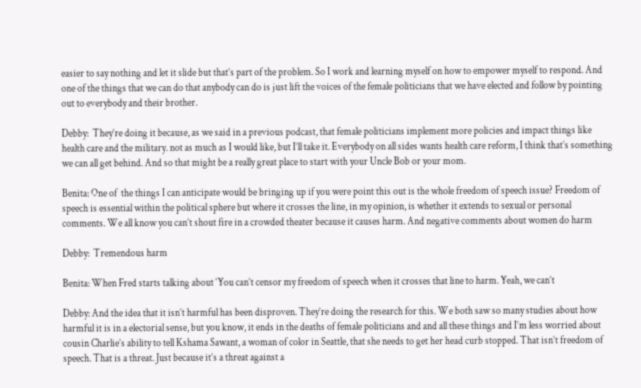easier to say nothing and let it slide but that’s part of the problem. So I work and learning myself on how to empower myself to respond. And one of the things that we can do that anybody can do is just lift the voices of the female politicians that we have elected and follow by pointing out to everybody and their brother.

Debby:  They’re doing it because, as we said in a previous podcast, that female politicians implement more policies and impact things like health care and the military. not as much as I would like, but I’ll take it. Everybody on all sides wants health care reform, I think that’s something we can all get behind. And so that might be a really great place to start with your Uncle Bob or your mom.

Benita: One of  the things I can anticipate would be bringing up if you were point this out is the whole freedom of speech issue? Freedom of speech is essential within the political sphere but where it crosses the line, in my opinion, is whether it extends to sexual or personal comments. We all know you can’t shout fire in a crowded theater because it causes harm. And negative comments about women do harm

Debby:  Tremendous harm

Benita: When Fred starts talking about ‘You can’t censor my freedom of speech when it crosses that line to harm. Yeah, we can’t

Debby: And the idea that it isn’t harmful has been disproven. They’re doing the research for this. We both saw so many studies about how harmful it is in a electorial sense, but you know, it ends in the deaths of female politicians and and all these things and I’m less worried about cousin Charlie’s ability to tell Kshama Sawant, a woman of color in Seattle, that she needs to get her head curb stopped. That isn’t freedom of speech. That is a threat. Just because it’s a threat against a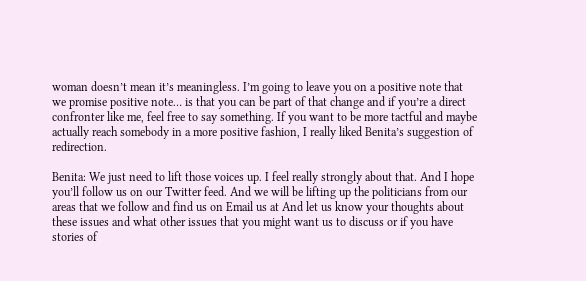woman doesn’t mean it’s meaningless. I’m going to leave you on a positive note that we promise positive note… is that you can be part of that change and if you’re a direct confronter like me, feel free to say something. If you want to be more tactful and maybe actually reach somebody in a more positive fashion, I really liked Benita’s suggestion of redirection.

Benita: We just need to lift those voices up. I feel really strongly about that. And I hope you’ll follow us on our Twitter feed. And we will be lifting up the politicians from our areas that we follow and find us on Email us at And let us know your thoughts about these issues and what other issues that you might want us to discuss or if you have stories of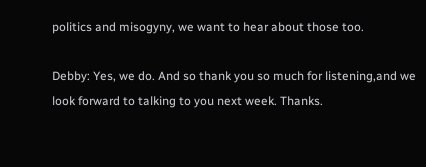politics and misogyny, we want to hear about those too.

Debby: Yes, we do. And so thank you so much for listening,and we look forward to talking to you next week. Thanks.